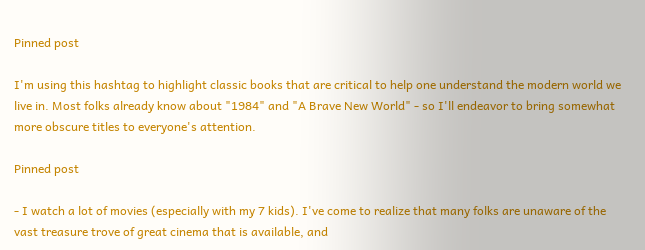Pinned post

I'm using this hashtag to highlight classic books that are critical to help one understand the modern world we live in. Most folks already know about "1984" and "A Brave New World" - so I'll endeavor to bring somewhat more obscure titles to everyone's attention.

Pinned post

- I watch a lot of movies (especially with my 7 kids). I've come to realize that many folks are unaware of the vast treasure trove of great cinema that is available, and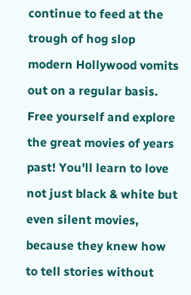continue to feed at the trough of hog slop modern Hollywood vomits out on a regular basis. Free yourself and explore the great movies of years past! You'll learn to love not just black & white but even silent movies, because they knew how to tell stories without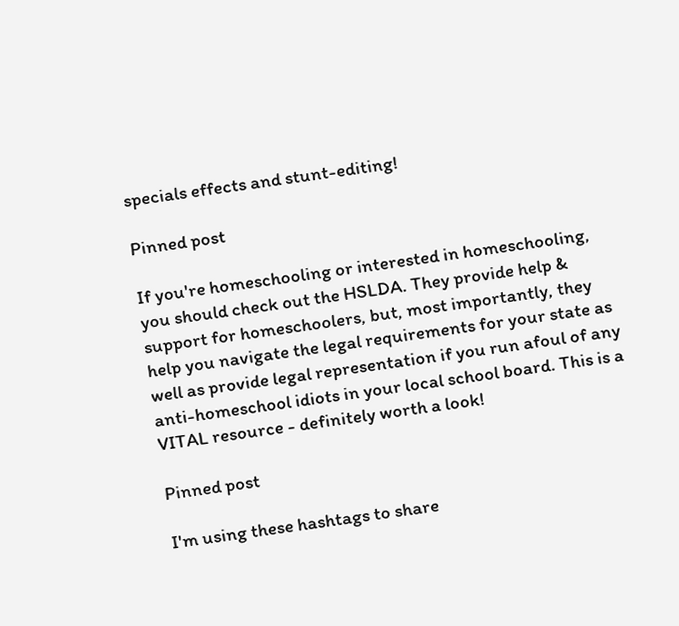specials effects and stunt-editing!

Pinned post

If you're homeschooling or interested in homeschooling, you should check out the HSLDA. They provide help & support for homeschoolers, but, most importantly, they help you navigate the legal requirements for your state as well as provide legal representation if you run afoul of any anti-homeschool idiots in your local school board. This is a VITAL resource - definitely worth a look!

Pinned post

I'm using these hashtags to share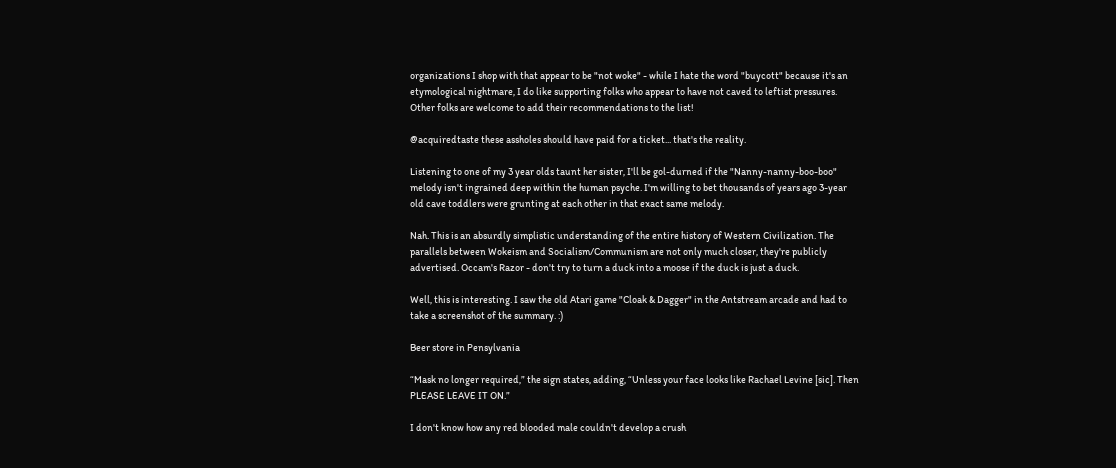organizations I shop with that appear to be "not woke" - while I hate the word "buycott" because it's an etymological nightmare, I do like supporting folks who appear to have not caved to leftist pressures. Other folks are welcome to add their recommendations to the list!

@acquiredtaste these assholes should have paid for a ticket... that's the reality.

Listening to one of my 3 year olds taunt her sister, I'll be gol-durned if the "Nanny-nanny-boo-boo" melody isn't ingrained deep within the human psyche. I'm willing to bet thousands of years ago 3-year old cave toddlers were grunting at each other in that exact same melody.

Nah. This is an absurdly simplistic understanding of the entire history of Western Civilization. The parallels between Wokeism and Socialism/Communism are not only much closer, they're publicly advertised. Occam's Razor - don't try to turn a duck into a moose if the duck is just a duck.

Well, this is interesting. I saw the old Atari game "Cloak & Dagger" in the Antstream arcade and had to take a screenshot of the summary. :)

Beer store in Pensylvania

“Mask no longer required,” the sign states, adding, “Unless your face looks like Rachael Levine [sic]. Then PLEASE LEAVE IT ON.”

I don't know how any red blooded male couldn't develop a crush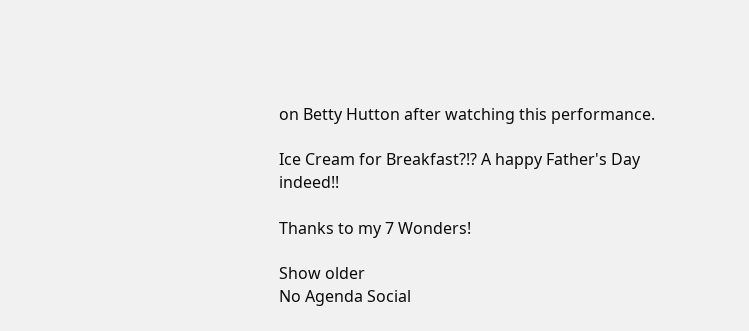on Betty Hutton after watching this performance.

Ice Cream for Breakfast?!? A happy Father's Day indeed!!

Thanks to my 7 Wonders!

Show older
No Agenda Social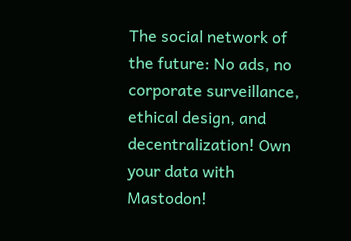The social network of the future: No ads, no corporate surveillance, ethical design, and decentralization! Own your data with Mastodon!